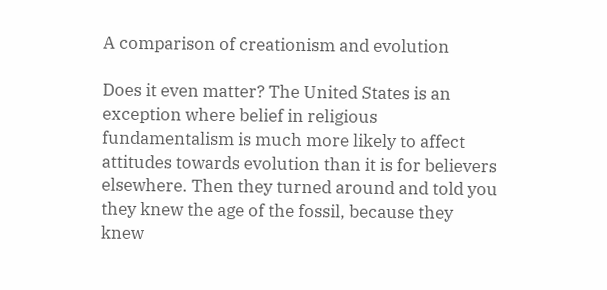A comparison of creationism and evolution

Does it even matter? The United States is an exception where belief in religious fundamentalism is much more likely to affect attitudes towards evolution than it is for believers elsewhere. Then they turned around and told you they knew the age of the fossil, because they knew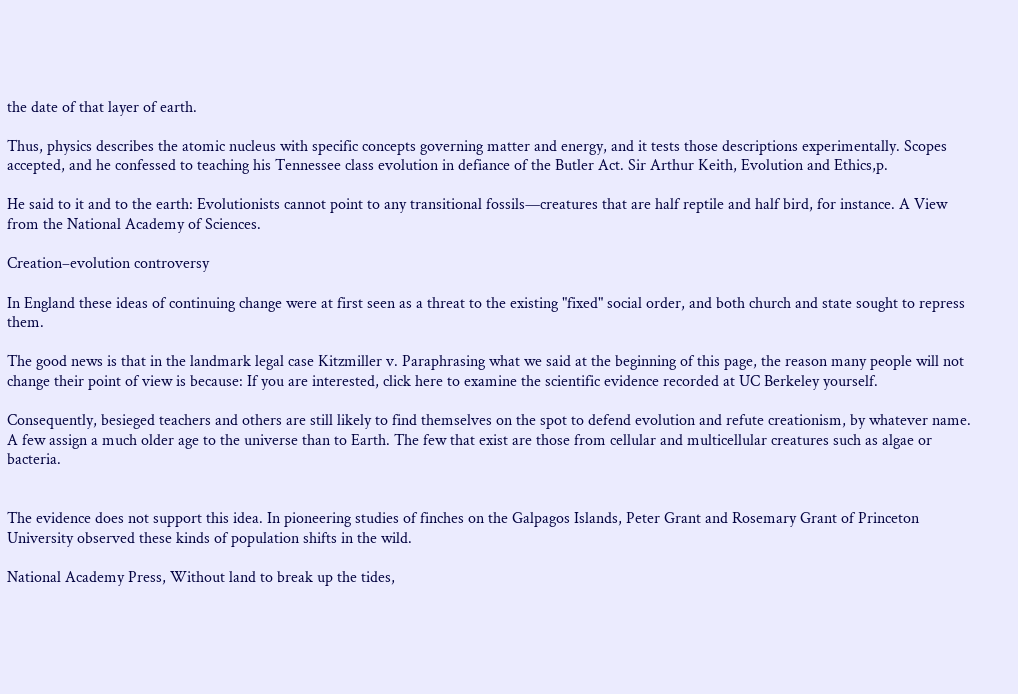the date of that layer of earth.

Thus, physics describes the atomic nucleus with specific concepts governing matter and energy, and it tests those descriptions experimentally. Scopes accepted, and he confessed to teaching his Tennessee class evolution in defiance of the Butler Act. Sir Arthur Keith, Evolution and Ethics,p.

He said to it and to the earth: Evolutionists cannot point to any transitional fossils—creatures that are half reptile and half bird, for instance. A View from the National Academy of Sciences.

Creation–evolution controversy

In England these ideas of continuing change were at first seen as a threat to the existing "fixed" social order, and both church and state sought to repress them.

The good news is that in the landmark legal case Kitzmiller v. Paraphrasing what we said at the beginning of this page, the reason many people will not change their point of view is because: If you are interested, click here to examine the scientific evidence recorded at UC Berkeley yourself.

Consequently, besieged teachers and others are still likely to find themselves on the spot to defend evolution and refute creationism, by whatever name. A few assign a much older age to the universe than to Earth. The few that exist are those from cellular and multicellular creatures such as algae or bacteria.


The evidence does not support this idea. In pioneering studies of finches on the Galpagos Islands, Peter Grant and Rosemary Grant of Princeton University observed these kinds of population shifts in the wild.

National Academy Press, Without land to break up the tides,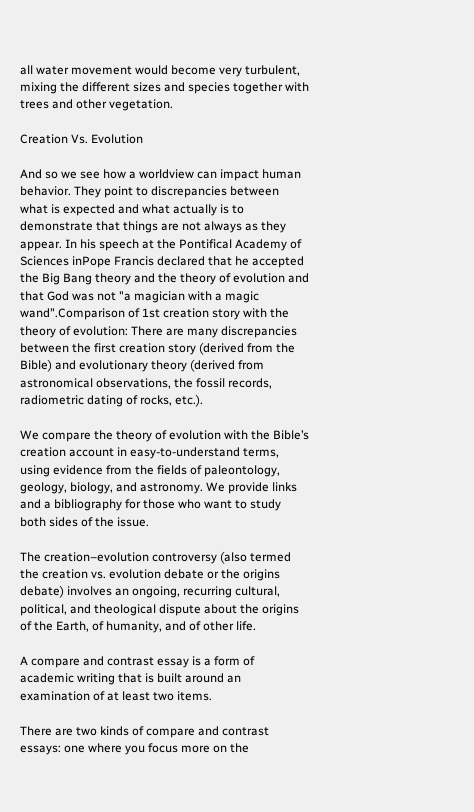all water movement would become very turbulent, mixing the different sizes and species together with trees and other vegetation.

Creation Vs. Evolution

And so we see how a worldview can impact human behavior. They point to discrepancies between what is expected and what actually is to demonstrate that things are not always as they appear. In his speech at the Pontifical Academy of Sciences inPope Francis declared that he accepted the Big Bang theory and the theory of evolution and that God was not "a magician with a magic wand".Comparison of 1st creation story with the theory of evolution: There are many discrepancies between the first creation story (derived from the Bible) and evolutionary theory (derived from astronomical observations, the fossil records, radiometric dating of rocks, etc.).

We compare the theory of evolution with the Bible’s creation account in easy-to-understand terms, using evidence from the fields of paleontology, geology, biology, and astronomy. We provide links and a bibliography for those who want to study both sides of the issue.

The creation–evolution controversy (also termed the creation vs. evolution debate or the origins debate) involves an ongoing, recurring cultural, political, and theological dispute about the origins of the Earth, of humanity, and of other life.

A compare and contrast essay is a form of academic writing that is built around an examination of at least two items.

There are two kinds of compare and contrast essays: one where you focus more on the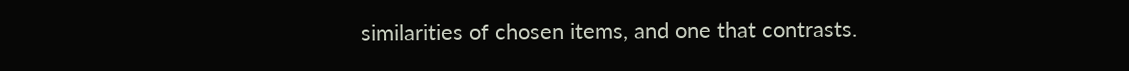similarities of chosen items, and one that contrasts.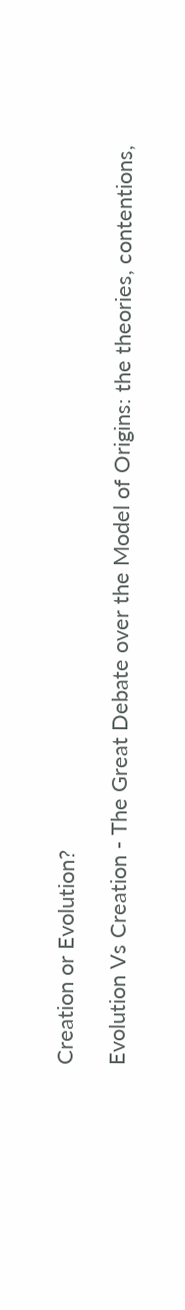Creation or Evolution?

Evolution Vs Creation - The Great Debate over the Model of Origins: the theories, contentions,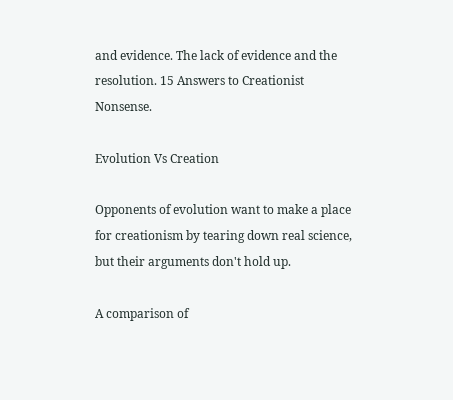and evidence. The lack of evidence and the resolution. 15 Answers to Creationist Nonsense.

Evolution Vs Creation

Opponents of evolution want to make a place for creationism by tearing down real science, but their arguments don't hold up.

A comparison of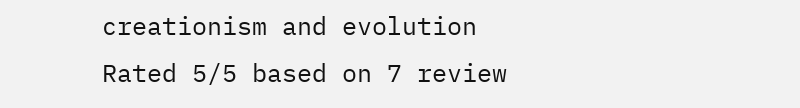creationism and evolution
Rated 5/5 based on 7 review